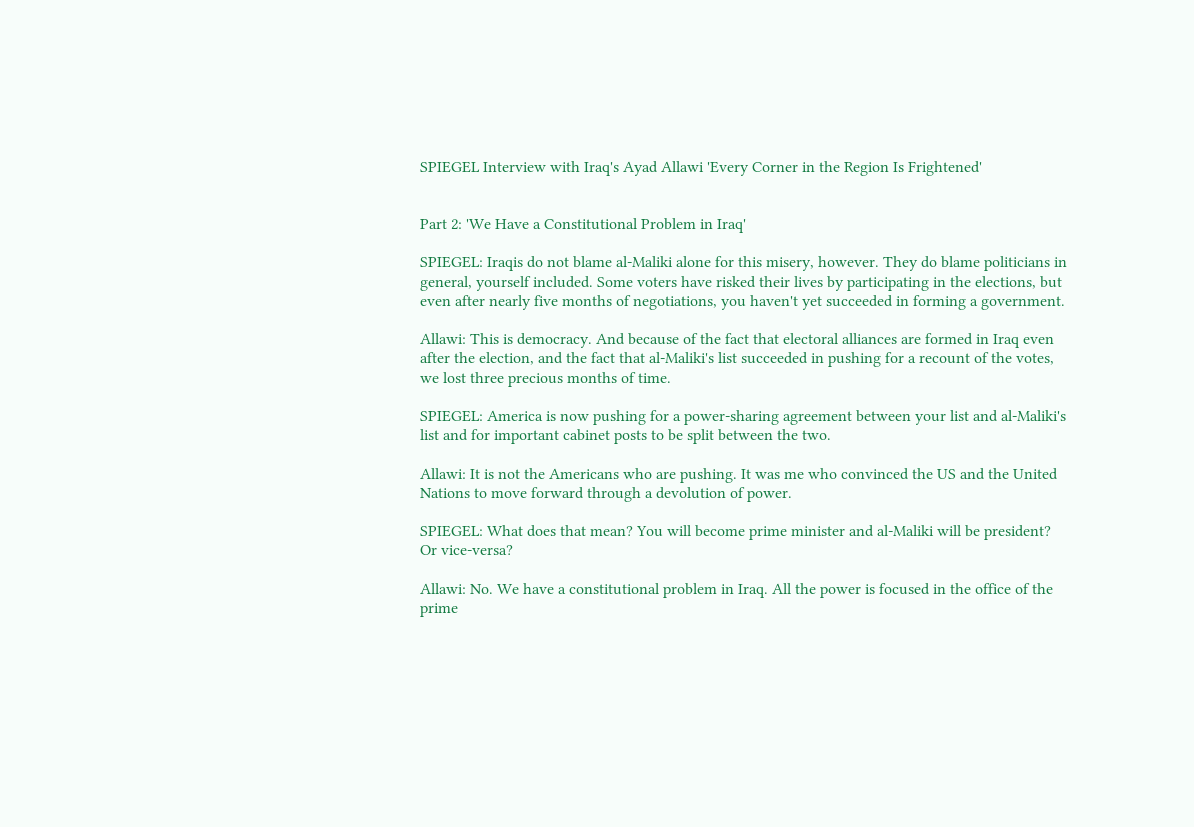SPIEGEL Interview with Iraq's Ayad Allawi 'Every Corner in the Region Is Frightened'


Part 2: 'We Have a Constitutional Problem in Iraq'

SPIEGEL: Iraqis do not blame al-Maliki alone for this misery, however. They do blame politicians in general, yourself included. Some voters have risked their lives by participating in the elections, but even after nearly five months of negotiations, you haven't yet succeeded in forming a government.

Allawi: This is democracy. And because of the fact that electoral alliances are formed in Iraq even after the election, and the fact that al-Maliki's list succeeded in pushing for a recount of the votes, we lost three precious months of time.

SPIEGEL: America is now pushing for a power-sharing agreement between your list and al-Maliki's list and for important cabinet posts to be split between the two.

Allawi: It is not the Americans who are pushing. It was me who convinced the US and the United Nations to move forward through a devolution of power.

SPIEGEL: What does that mean? You will become prime minister and al-Maliki will be president? Or vice-versa?

Allawi: No. We have a constitutional problem in Iraq. All the power is focused in the office of the prime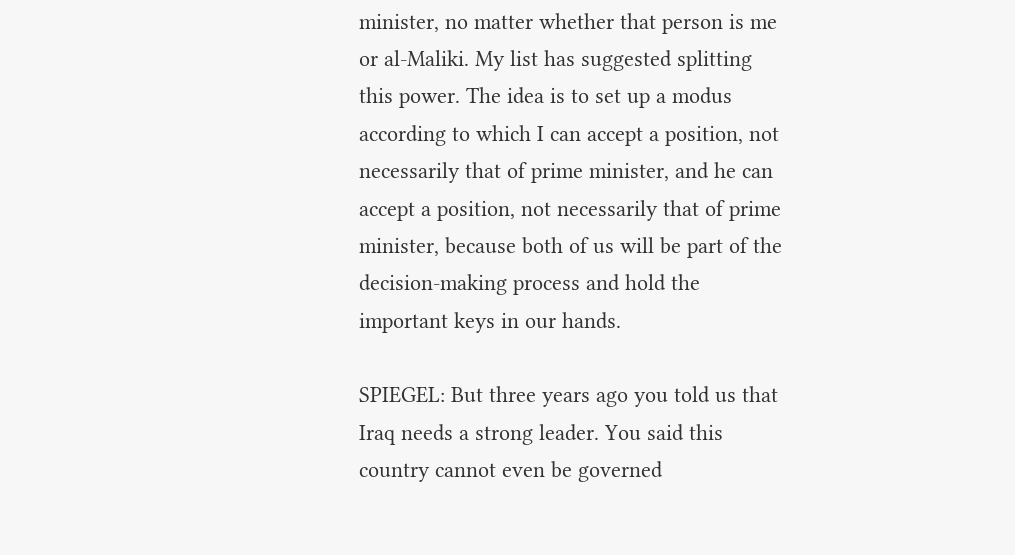minister, no matter whether that person is me or al-Maliki. My list has suggested splitting this power. The idea is to set up a modus according to which I can accept a position, not necessarily that of prime minister, and he can accept a position, not necessarily that of prime minister, because both of us will be part of the decision-making process and hold the important keys in our hands.

SPIEGEL: But three years ago you told us that Iraq needs a strong leader. You said this country cannot even be governed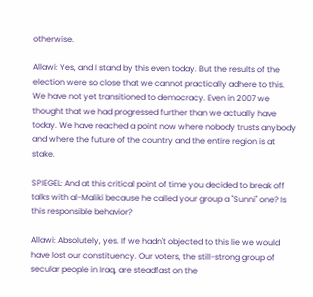otherwise.

Allawi: Yes, and I stand by this even today. But the results of the election were so close that we cannot practically adhere to this. We have not yet transitioned to democracy. Even in 2007 we thought that we had progressed further than we actually have today. We have reached a point now where nobody trusts anybody and where the future of the country and the entire region is at stake.

SPIEGEL: And at this critical point of time you decided to break off talks with al-Maliki because he called your group a "Sunni" one? Is this responsible behavior?

Allawi: Absolutely, yes. If we hadn't objected to this lie we would have lost our constituency. Our voters, the still-strong group of secular people in Iraq, are steadfast on the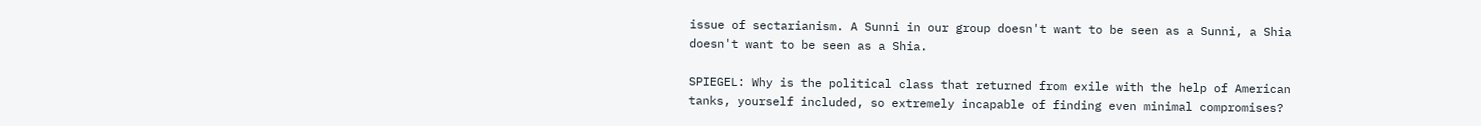issue of sectarianism. A Sunni in our group doesn't want to be seen as a Sunni, a Shia doesn't want to be seen as a Shia.

SPIEGEL: Why is the political class that returned from exile with the help of American tanks, yourself included, so extremely incapable of finding even minimal compromises?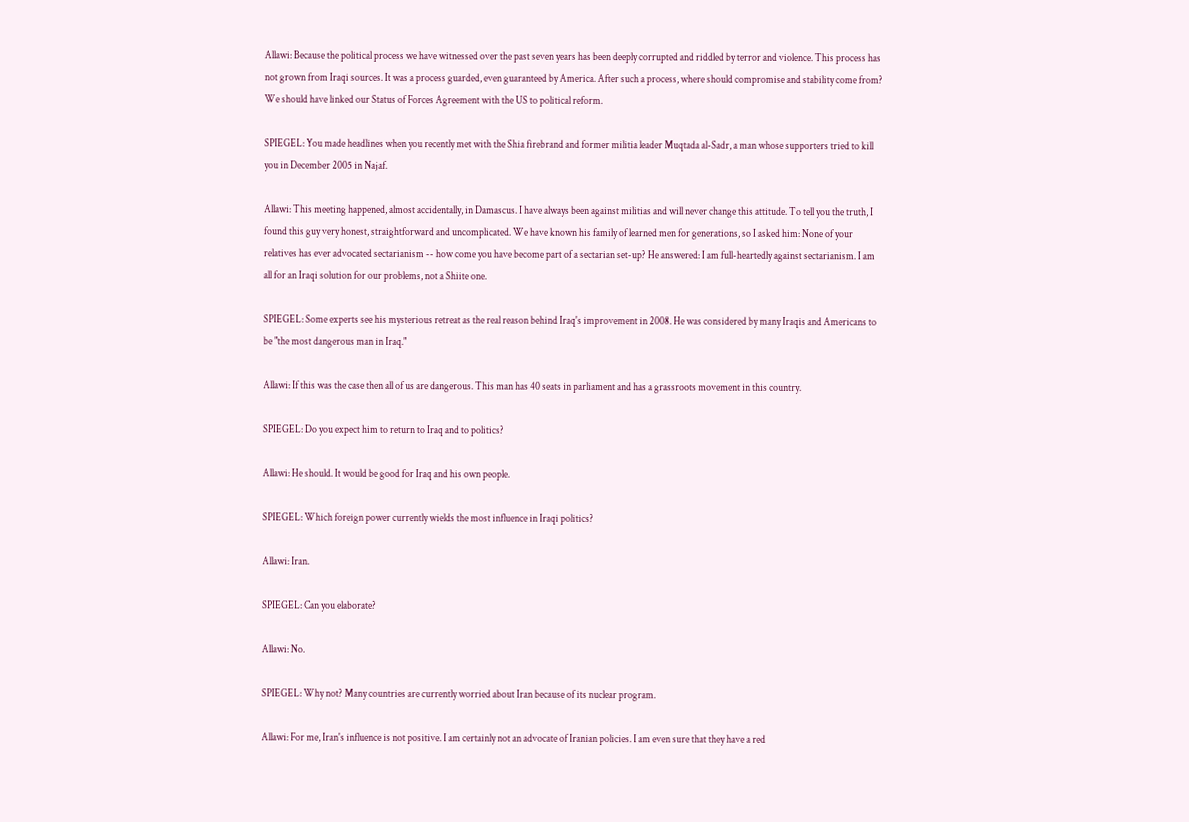Allawi: Because the political process we have witnessed over the past seven years has been deeply corrupted and riddled by terror and violence. This process has not grown from Iraqi sources. It was a process guarded, even guaranteed by America. After such a process, where should compromise and stability come from? We should have linked our Status of Forces Agreement with the US to political reform.

SPIEGEL: You made headlines when you recently met with the Shia firebrand and former militia leader Muqtada al-Sadr, a man whose supporters tried to kill you in December 2005 in Najaf.

Allawi: This meeting happened, almost accidentally, in Damascus. I have always been against militias and will never change this attitude. To tell you the truth, I found this guy very honest, straightforward and uncomplicated. We have known his family of learned men for generations, so I asked him: None of your relatives has ever advocated sectarianism -- how come you have become part of a sectarian set-up? He answered: I am full-heartedly against sectarianism. I am all for an Iraqi solution for our problems, not a Shiite one.

SPIEGEL: Some experts see his mysterious retreat as the real reason behind Iraq's improvement in 2008. He was considered by many Iraqis and Americans to be "the most dangerous man in Iraq."

Allawi: If this was the case then all of us are dangerous. This man has 40 seats in parliament and has a grassroots movement in this country.

SPIEGEL: Do you expect him to return to Iraq and to politics?

Allawi: He should. It would be good for Iraq and his own people.

SPIEGEL: Which foreign power currently wields the most influence in Iraqi politics?

Allawi: Iran.

SPIEGEL: Can you elaborate?

Allawi: No.

SPIEGEL: Why not? Many countries are currently worried about Iran because of its nuclear program.

Allawi: For me, Iran's influence is not positive. I am certainly not an advocate of Iranian policies. I am even sure that they have a red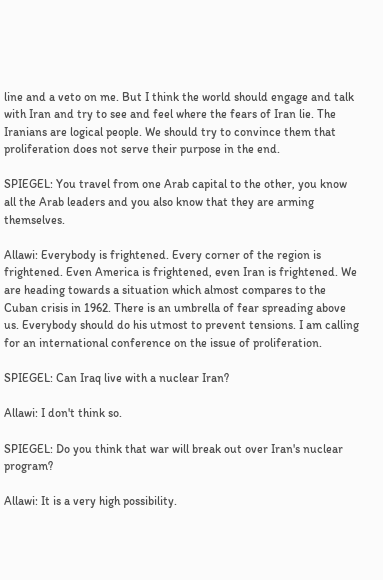line and a veto on me. But I think the world should engage and talk with Iran and try to see and feel where the fears of Iran lie. The Iranians are logical people. We should try to convince them that proliferation does not serve their purpose in the end.

SPIEGEL: You travel from one Arab capital to the other, you know all the Arab leaders and you also know that they are arming themselves.

Allawi: Everybody is frightened. Every corner of the region is frightened. Even America is frightened, even Iran is frightened. We are heading towards a situation which almost compares to the Cuban crisis in 1962. There is an umbrella of fear spreading above us. Everybody should do his utmost to prevent tensions. I am calling for an international conference on the issue of proliferation.

SPIEGEL: Can Iraq live with a nuclear Iran?

Allawi: I don't think so.

SPIEGEL: Do you think that war will break out over Iran's nuclear program?

Allawi: It is a very high possibility.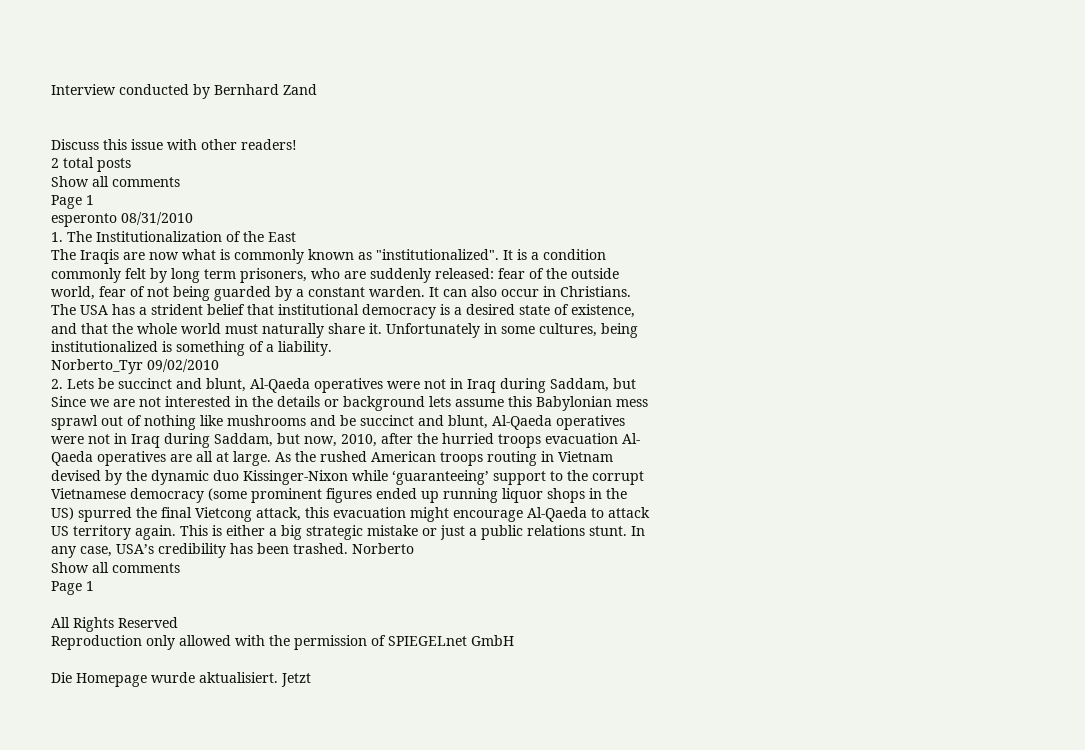Interview conducted by Bernhard Zand


Discuss this issue with other readers!
2 total posts
Show all comments
Page 1
esperonto 08/31/2010
1. The Institutionalization of the East
The Iraqis are now what is commonly known as "institutionalized". It is a condition commonly felt by long term prisoners, who are suddenly released: fear of the outside world, fear of not being guarded by a constant warden. It can also occur in Christians. The USA has a strident belief that institutional democracy is a desired state of existence, and that the whole world must naturally share it. Unfortunately in some cultures, being institutionalized is something of a liability.
Norberto_Tyr 09/02/2010
2. Lets be succinct and blunt, Al-Qaeda operatives were not in Iraq during Saddam, but
Since we are not interested in the details or background lets assume this Babylonian mess sprawl out of nothing like mushrooms and be succinct and blunt, Al-Qaeda operatives were not in Iraq during Saddam, but now, 2010, after the hurried troops evacuation Al-Qaeda operatives are all at large. As the rushed American troops routing in Vietnam devised by the dynamic duo Kissinger-Nixon while ‘guaranteeing’ support to the corrupt Vietnamese democracy (some prominent figures ended up running liquor shops in the US) spurred the final Vietcong attack, this evacuation might encourage Al-Qaeda to attack US territory again. This is either a big strategic mistake or just a public relations stunt. In any case, USA’s credibility has been trashed. Norberto
Show all comments
Page 1

All Rights Reserved
Reproduction only allowed with the permission of SPIEGELnet GmbH

Die Homepage wurde aktualisiert. Jetzt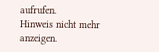aufrufen.
Hinweis nicht mehr anzeigen.